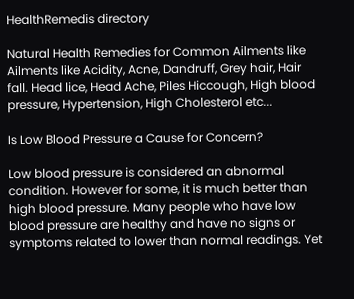HealthRemedis directory

Natural Health Remedies for Common Ailments like Ailments like Acidity, Acne, Dandruff, Grey hair, Hair fall. Head lice, Head Ache, Piles Hiccough, High blood pressure, Hypertension, High Cholesterol etc...

Is Low Blood Pressure a Cause for Concern?

Low blood pressure is considered an abnormal condition. However for some, it is much better than high blood pressure. Many people who have low blood pressure are healthy and have no signs or symptoms related to lower than normal readings. Yet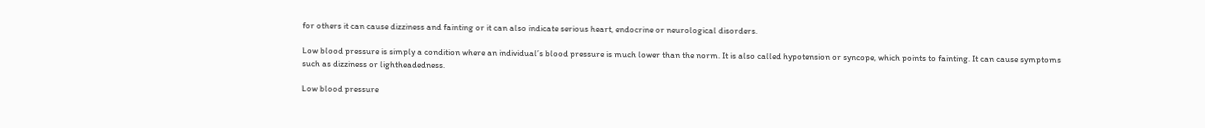for others it can cause dizziness and fainting or it can also indicate serious heart, endocrine or neurological disorders.

Low blood pressure is simply a condition where an individual’s blood pressure is much lower than the norm. It is also called hypotension or syncope, which points to fainting. It can cause symptoms such as dizziness or lightheadedness.

Low blood pressure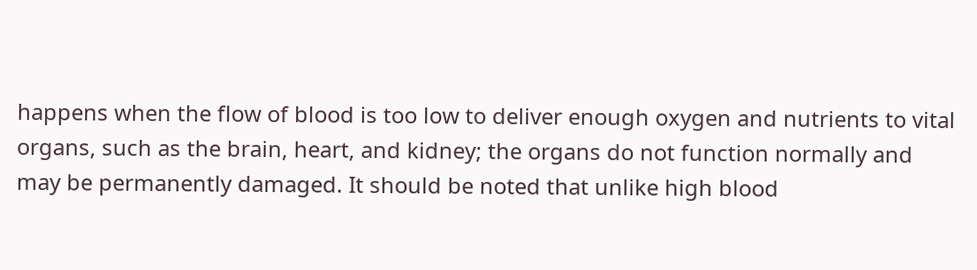happens when the flow of blood is too low to deliver enough oxygen and nutrients to vital organs, such as the brain, heart, and kidney; the organs do not function normally and may be permanently damaged. It should be noted that unlike high blood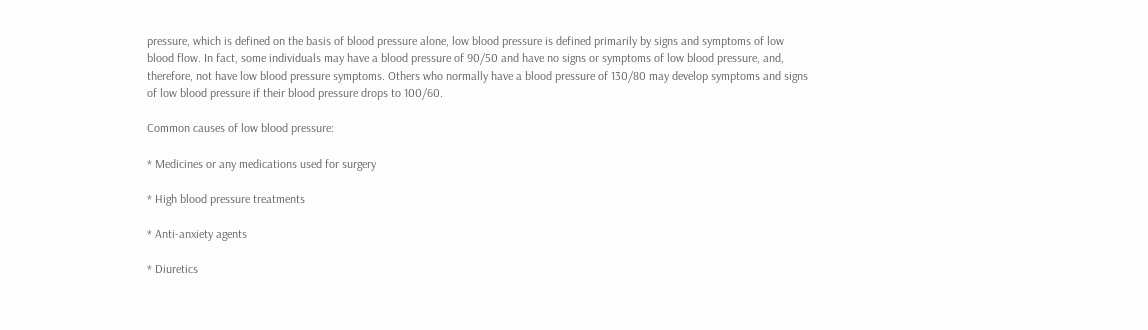pressure, which is defined on the basis of blood pressure alone, low blood pressure is defined primarily by signs and symptoms of low blood flow. In fact, some individuals may have a blood pressure of 90/50 and have no signs or symptoms of low blood pressure, and, therefore, not have low blood pressure symptoms. Others who normally have a blood pressure of 130/80 may develop symptoms and signs of low blood pressure if their blood pressure drops to 100/60.

Common causes of low blood pressure:

* Medicines or any medications used for surgery

* High blood pressure treatments

* Anti-anxiety agents

* Diuretics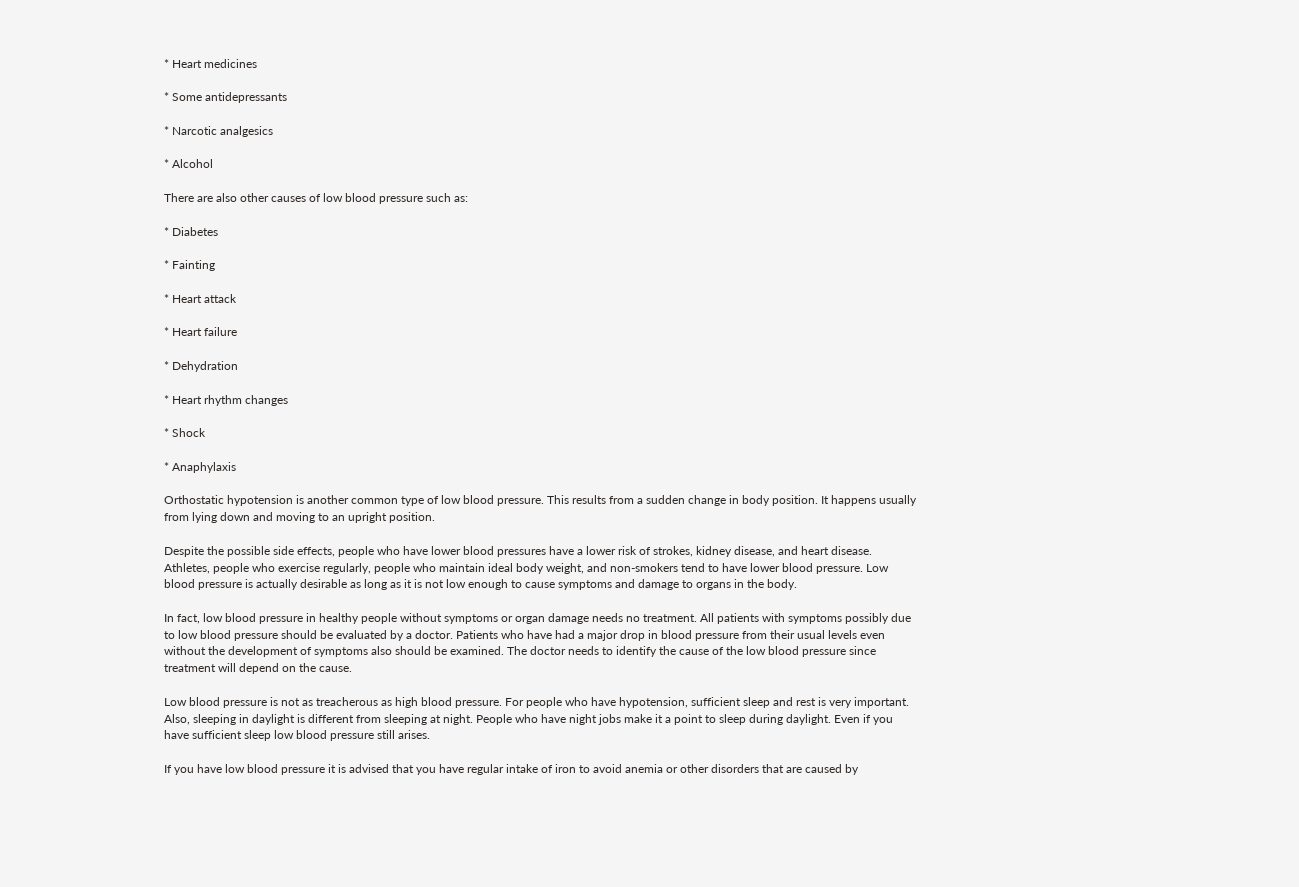* Heart medicines

* Some antidepressants

* Narcotic analgesics

* Alcohol

There are also other causes of low blood pressure such as:

* Diabetes

* Fainting

* Heart attack

* Heart failure

* Dehydration

* Heart rhythm changes

* Shock

* Anaphylaxis

Orthostatic hypotension is another common type of low blood pressure. This results from a sudden change in body position. It happens usually from lying down and moving to an upright position.

Despite the possible side effects, people who have lower blood pressures have a lower risk of strokes, kidney disease, and heart disease. Athletes, people who exercise regularly, people who maintain ideal body weight, and non-smokers tend to have lower blood pressure. Low blood pressure is actually desirable as long as it is not low enough to cause symptoms and damage to organs in the body.

In fact, low blood pressure in healthy people without symptoms or organ damage needs no treatment. All patients with symptoms possibly due to low blood pressure should be evaluated by a doctor. Patients who have had a major drop in blood pressure from their usual levels even without the development of symptoms also should be examined. The doctor needs to identify the cause of the low blood pressure since treatment will depend on the cause.

Low blood pressure is not as treacherous as high blood pressure. For people who have hypotension, sufficient sleep and rest is very important. Also, sleeping in daylight is different from sleeping at night. People who have night jobs make it a point to sleep during daylight. Even if you have sufficient sleep low blood pressure still arises.

If you have low blood pressure it is advised that you have regular intake of iron to avoid anemia or other disorders that are caused by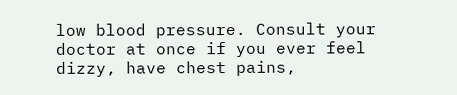low blood pressure. Consult your doctor at once if you ever feel dizzy, have chest pains,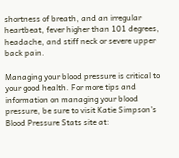shortness of breath, and an irregular heartbeat, fever higher than 101 degrees, headache, and stiff neck or severe upper back pain.

Managing your blood pressure is critical to your good health. For more tips and information on managing your blood pressure, be sure to visit Katie Simpson's Blood Pressure Stats site at: